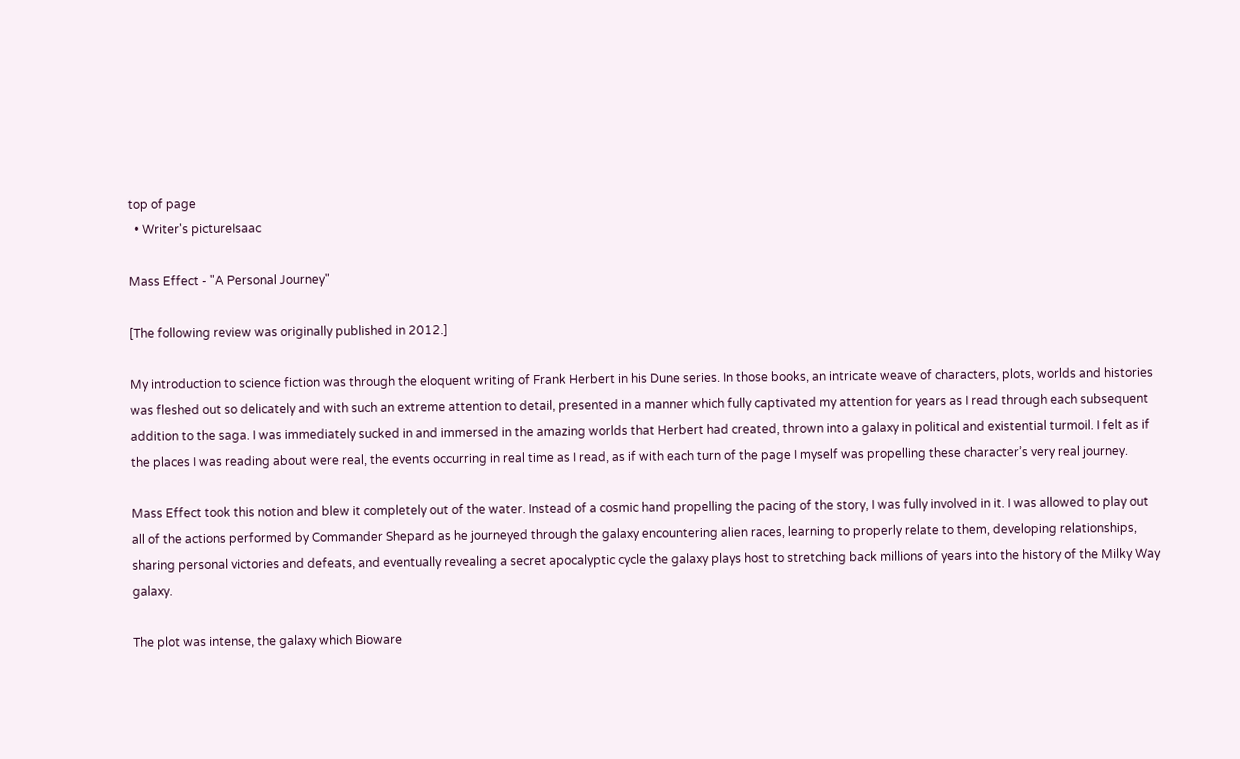top of page
  • Writer's pictureIsaac

Mass Effect - "A Personal Journey"

[The following review was originally published in 2012.]

My introduction to science fiction was through the eloquent writing of Frank Herbert in his Dune series. In those books, an intricate weave of characters, plots, worlds and histories was fleshed out so delicately and with such an extreme attention to detail, presented in a manner which fully captivated my attention for years as I read through each subsequent addition to the saga. I was immediately sucked in and immersed in the amazing worlds that Herbert had created, thrown into a galaxy in political and existential turmoil. I felt as if the places I was reading about were real, the events occurring in real time as I read, as if with each turn of the page I myself was propelling these character’s very real journey.

Mass Effect took this notion and blew it completely out of the water. Instead of a cosmic hand propelling the pacing of the story, I was fully involved in it. I was allowed to play out all of the actions performed by Commander Shepard as he journeyed through the galaxy encountering alien races, learning to properly relate to them, developing relationships, sharing personal victories and defeats, and eventually revealing a secret apocalyptic cycle the galaxy plays host to stretching back millions of years into the history of the Milky Way galaxy.

The plot was intense, the galaxy which Bioware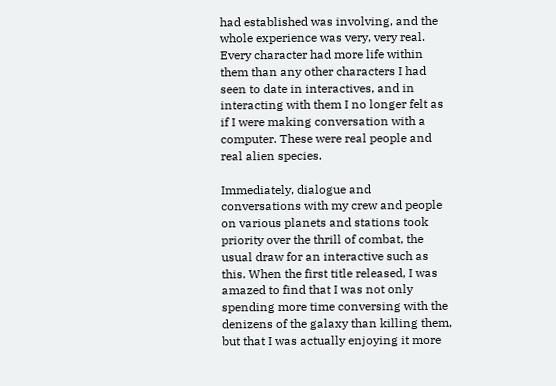had established was involving, and the whole experience was very, very real. Every character had more life within them than any other characters I had seen to date in interactives, and in interacting with them I no longer felt as if I were making conversation with a computer. These were real people and real alien species.

Immediately, dialogue and conversations with my crew and people on various planets and stations took priority over the thrill of combat, the usual draw for an interactive such as this. When the first title released, I was amazed to find that I was not only spending more time conversing with the denizens of the galaxy than killing them, but that I was actually enjoying it more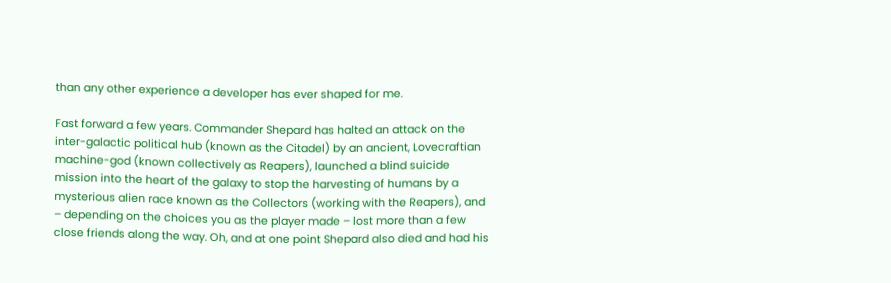than any other experience a developer has ever shaped for me.

Fast forward a few years. Commander Shepard has halted an attack on the inter-galactic political hub (known as the Citadel) by an ancient, Lovecraftian machine-god (known collectively as Reapers), launched a blind suicide mission into the heart of the galaxy to stop the harvesting of humans by a mysterious alien race known as the Collectors (working with the Reapers), and – depending on the choices you as the player made – lost more than a few close friends along the way. Oh, and at one point Shepard also died and had his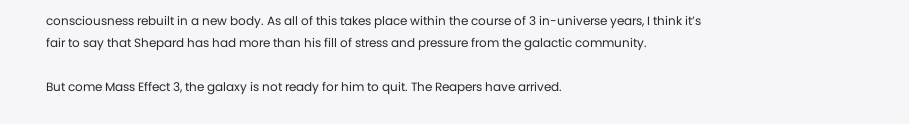consciousness rebuilt in a new body. As all of this takes place within the course of 3 in-universe years, I think it’s fair to say that Shepard has had more than his fill of stress and pressure from the galactic community.

But come Mass Effect 3, the galaxy is not ready for him to quit. The Reapers have arrived.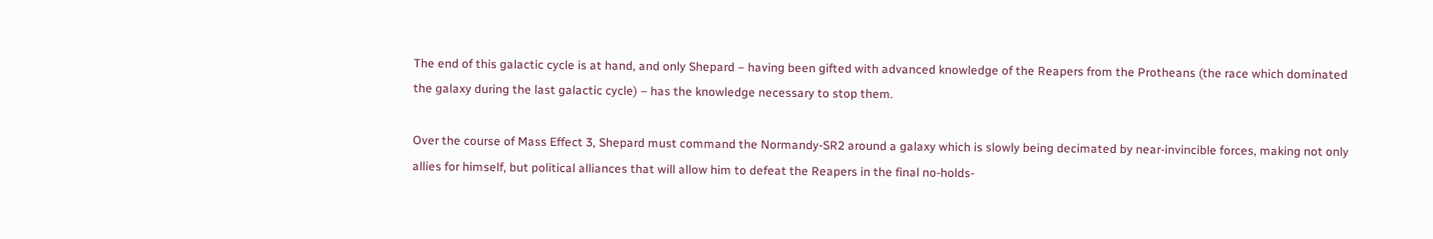The end of this galactic cycle is at hand, and only Shepard – having been gifted with advanced knowledge of the Reapers from the Protheans (the race which dominated the galaxy during the last galactic cycle) – has the knowledge necessary to stop them.

Over the course of Mass Effect 3, Shepard must command the Normandy-SR2 around a galaxy which is slowly being decimated by near-invincible forces, making not only allies for himself, but political alliances that will allow him to defeat the Reapers in the final no-holds-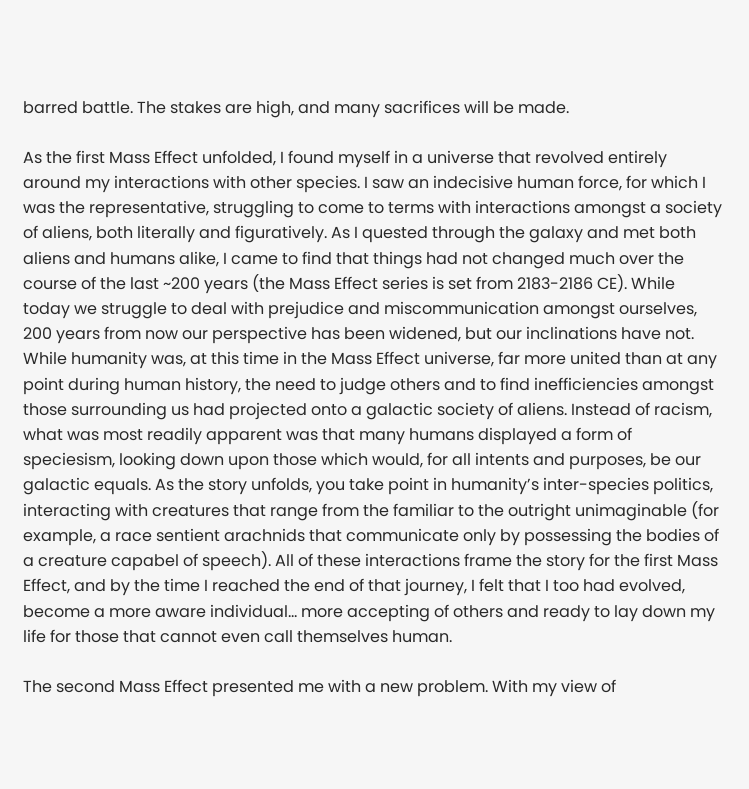barred battle. The stakes are high, and many sacrifices will be made.

As the first Mass Effect unfolded, I found myself in a universe that revolved entirely around my interactions with other species. I saw an indecisive human force, for which I was the representative, struggling to come to terms with interactions amongst a society of aliens, both literally and figuratively. As I quested through the galaxy and met both aliens and humans alike, I came to find that things had not changed much over the course of the last ~200 years (the Mass Effect series is set from 2183-2186 CE). While today we struggle to deal with prejudice and miscommunication amongst ourselves, 200 years from now our perspective has been widened, but our inclinations have not. While humanity was, at this time in the Mass Effect universe, far more united than at any point during human history, the need to judge others and to find inefficiencies amongst those surrounding us had projected onto a galactic society of aliens. Instead of racism, what was most readily apparent was that many humans displayed a form of speciesism, looking down upon those which would, for all intents and purposes, be our galactic equals. As the story unfolds, you take point in humanity’s inter-species politics, interacting with creatures that range from the familiar to the outright unimaginable (for example, a race sentient arachnids that communicate only by possessing the bodies of a creature capabel of speech). All of these interactions frame the story for the first Mass Effect, and by the time I reached the end of that journey, I felt that I too had evolved, become a more aware individual… more accepting of others and ready to lay down my life for those that cannot even call themselves human.

The second Mass Effect presented me with a new problem. With my view of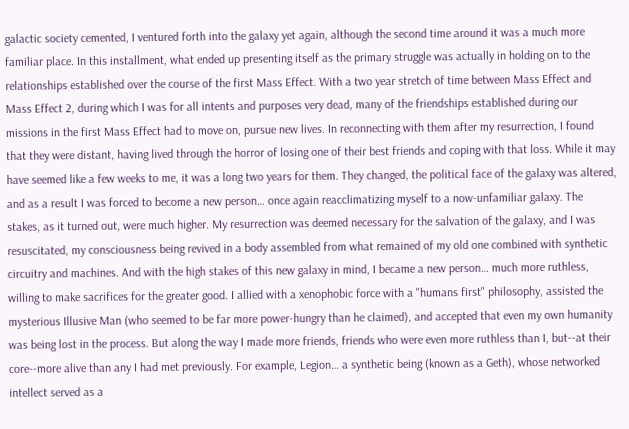galactic society cemented, I ventured forth into the galaxy yet again, although the second time around it was a much more familiar place. In this installment, what ended up presenting itself as the primary struggle was actually in holding on to the relationships established over the course of the first Mass Effect. With a two year stretch of time between Mass Effect and Mass Effect 2, during which I was for all intents and purposes very dead, many of the friendships established during our missions in the first Mass Effect had to move on, pursue new lives. In reconnecting with them after my resurrection, I found that they were distant, having lived through the horror of losing one of their best friends and coping with that loss. While it may have seemed like a few weeks to me, it was a long two years for them. They changed, the political face of the galaxy was altered, and as a result I was forced to become a new person… once again reacclimatizing myself to a now-unfamiliar galaxy. The stakes, as it turned out, were much higher. My resurrection was deemed necessary for the salvation of the galaxy, and I was resuscitated, my consciousness being revived in a body assembled from what remained of my old one combined with synthetic circuitry and machines. And with the high stakes of this new galaxy in mind, I became a new person… much more ruthless, willing to make sacrifices for the greater good. I allied with a xenophobic force with a "humans first" philosophy, assisted the mysterious Illusive Man (who seemed to be far more power-hungry than he claimed), and accepted that even my own humanity was being lost in the process. But along the way I made more friends, friends who were even more ruthless than I, but--at their core--more alive than any I had met previously. For example, Legion… a synthetic being (known as a Geth), whose networked intellect served as a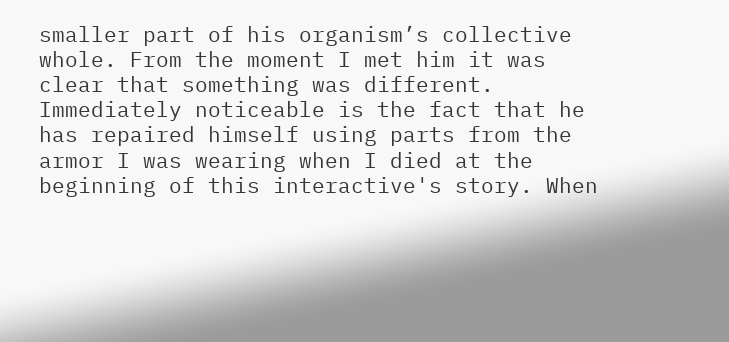smaller part of his organism’s collective whole. From the moment I met him it was clear that something was different. Immediately noticeable is the fact that he has repaired himself using parts from the armor I was wearing when I died at the beginning of this interactive's story. When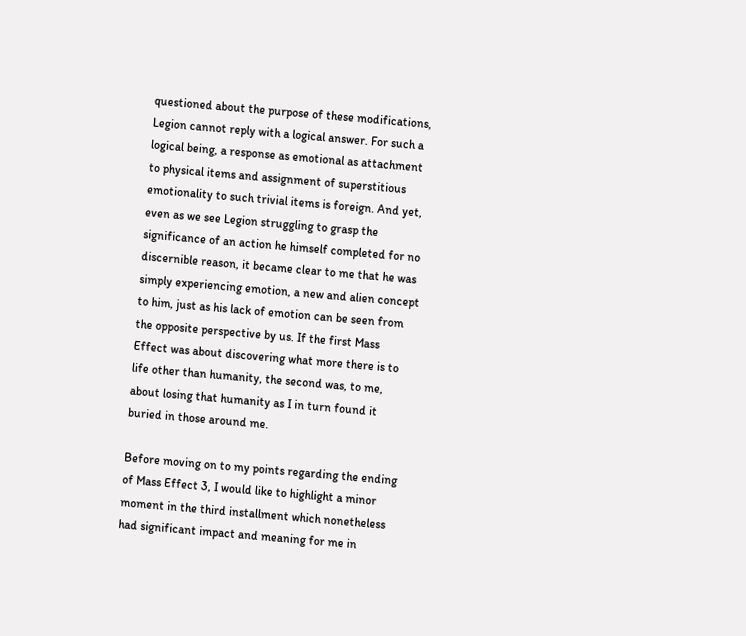questioned about the purpose of these modifications, Legion cannot reply with a logical answer. For such a logical being, a response as emotional as attachment to physical items and assignment of superstitious emotionality to such trivial items is foreign. And yet, even as we see Legion struggling to grasp the significance of an action he himself completed for no discernible reason, it became clear to me that he was simply experiencing emotion, a new and alien concept to him, just as his lack of emotion can be seen from the opposite perspective by us. If the first Mass Effect was about discovering what more there is to life other than humanity, the second was, to me, about losing that humanity as I in turn found it buried in those around me.

Before moving on to my points regarding the ending of Mass Effect 3, I would like to highlight a minor moment in the third installment which nonetheless had significant impact and meaning for me in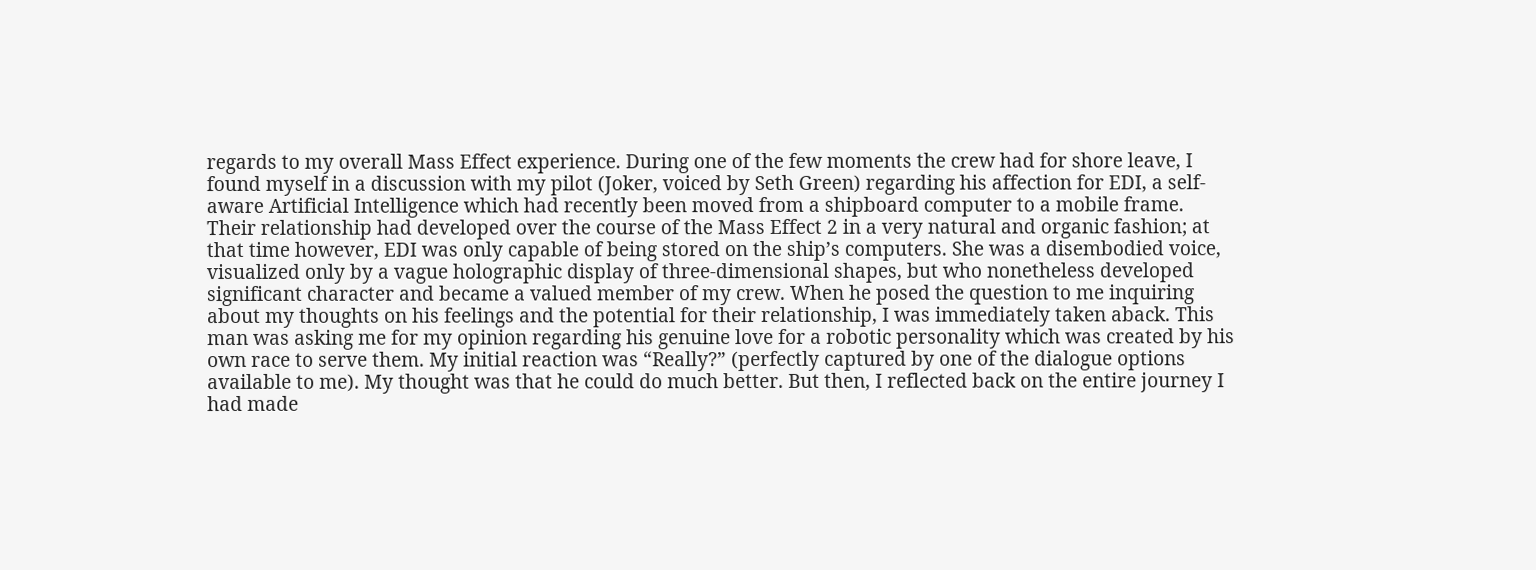regards to my overall Mass Effect experience. During one of the few moments the crew had for shore leave, I found myself in a discussion with my pilot (Joker, voiced by Seth Green) regarding his affection for EDI, a self-aware Artificial Intelligence which had recently been moved from a shipboard computer to a mobile frame. Their relationship had developed over the course of the Mass Effect 2 in a very natural and organic fashion; at that time however, EDI was only capable of being stored on the ship’s computers. She was a disembodied voice, visualized only by a vague holographic display of three-dimensional shapes, but who nonetheless developed significant character and became a valued member of my crew. When he posed the question to me inquiring about my thoughts on his feelings and the potential for their relationship, I was immediately taken aback. This man was asking me for my opinion regarding his genuine love for a robotic personality which was created by his own race to serve them. My initial reaction was “Really?” (perfectly captured by one of the dialogue options available to me). My thought was that he could do much better. But then, I reflected back on the entire journey I had made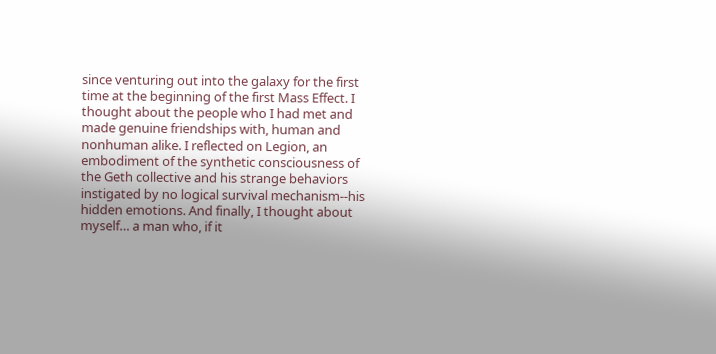since venturing out into the galaxy for the first time at the beginning of the first Mass Effect. I thought about the people who I had met and made genuine friendships with, human and nonhuman alike. I reflected on Legion, an embodiment of the synthetic consciousness of the Geth collective and his strange behaviors instigated by no logical survival mechanism--his hidden emotions. And finally, I thought about myself… a man who, if it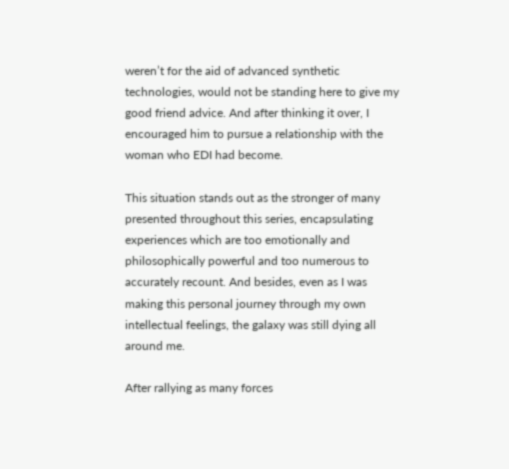weren’t for the aid of advanced synthetic technologies, would not be standing here to give my good friend advice. And after thinking it over, I encouraged him to pursue a relationship with the woman who EDI had become.

This situation stands out as the stronger of many presented throughout this series, encapsulating experiences which are too emotionally and philosophically powerful and too numerous to accurately recount. And besides, even as I was making this personal journey through my own intellectual feelings, the galaxy was still dying all around me.

After rallying as many forces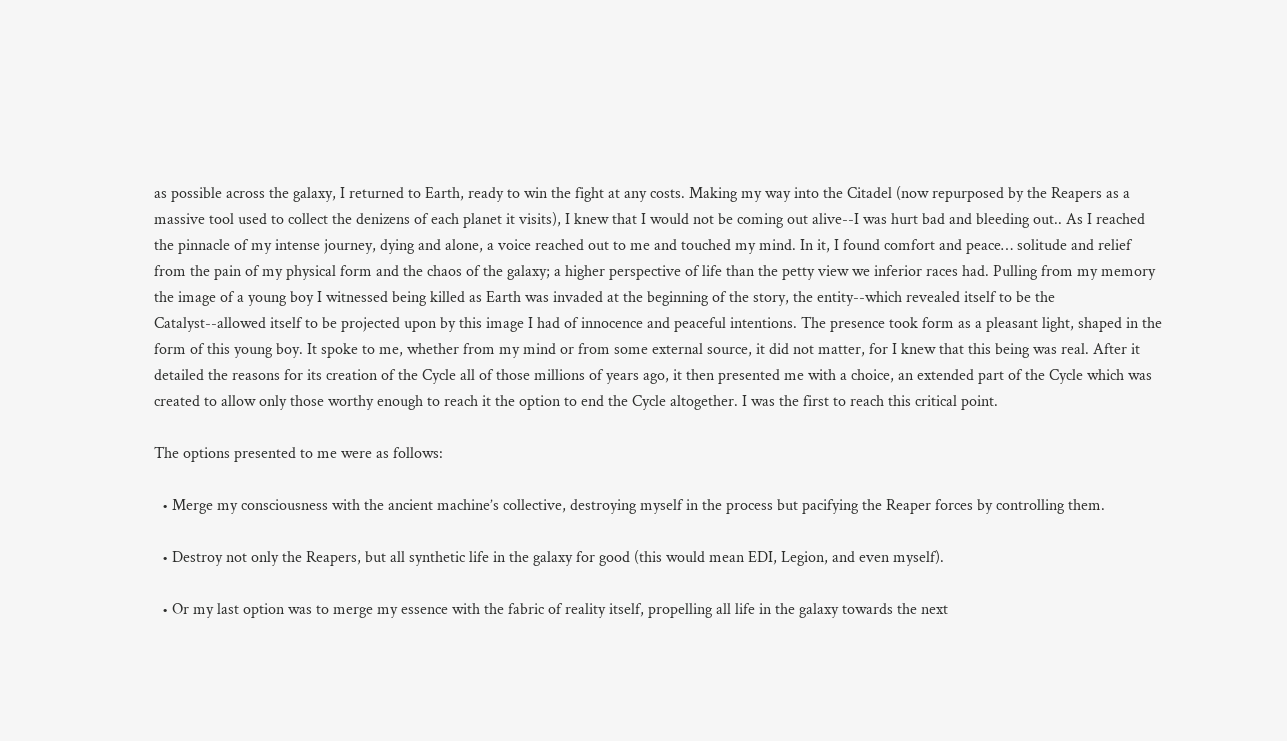as possible across the galaxy, I returned to Earth, ready to win the fight at any costs. Making my way into the Citadel (now repurposed by the Reapers as a massive tool used to collect the denizens of each planet it visits), I knew that I would not be coming out alive--I was hurt bad and bleeding out.. As I reached the pinnacle of my intense journey, dying and alone, a voice reached out to me and touched my mind. In it, I found comfort and peace… solitude and relief from the pain of my physical form and the chaos of the galaxy; a higher perspective of life than the petty view we inferior races had. Pulling from my memory the image of a young boy I witnessed being killed as Earth was invaded at the beginning of the story, the entity--which revealed itself to be the Catalyst--allowed itself to be projected upon by this image I had of innocence and peaceful intentions. The presence took form as a pleasant light, shaped in the form of this young boy. It spoke to me, whether from my mind or from some external source, it did not matter, for I knew that this being was real. After it detailed the reasons for its creation of the Cycle all of those millions of years ago, it then presented me with a choice, an extended part of the Cycle which was created to allow only those worthy enough to reach it the option to end the Cycle altogether. I was the first to reach this critical point.

The options presented to me were as follows:

  • Merge my consciousness with the ancient machine’s collective, destroying myself in the process but pacifying the Reaper forces by controlling them.

  • Destroy not only the Reapers, but all synthetic life in the galaxy for good (this would mean EDI, Legion, and even myself).

  • Or my last option was to merge my essence with the fabric of reality itself, propelling all life in the galaxy towards the next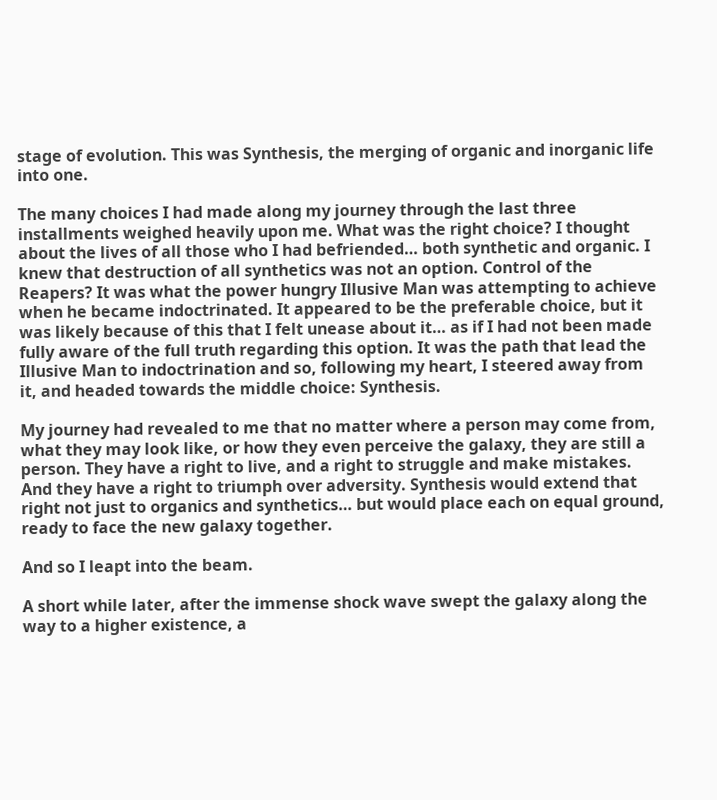stage of evolution. This was Synthesis, the merging of organic and inorganic life into one.

The many choices I had made along my journey through the last three installments weighed heavily upon me. What was the right choice? I thought about the lives of all those who I had befriended… both synthetic and organic. I knew that destruction of all synthetics was not an option. Control of the Reapers? It was what the power hungry Illusive Man was attempting to achieve when he became indoctrinated. It appeared to be the preferable choice, but it was likely because of this that I felt unease about it… as if I had not been made fully aware of the full truth regarding this option. It was the path that lead the Illusive Man to indoctrination and so, following my heart, I steered away from it, and headed towards the middle choice: Synthesis.

My journey had revealed to me that no matter where a person may come from, what they may look like, or how they even perceive the galaxy, they are still a person. They have a right to live, and a right to struggle and make mistakes. And they have a right to triumph over adversity. Synthesis would extend that right not just to organics and synthetics… but would place each on equal ground, ready to face the new galaxy together.

And so I leapt into the beam.

A short while later, after the immense shock wave swept the galaxy along the way to a higher existence, a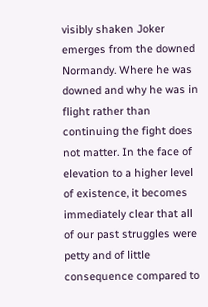visibly shaken Joker emerges from the downed Normandy. Where he was downed and why he was in flight rather than continuing the fight does not matter. In the face of elevation to a higher level of existence, it becomes immediately clear that all of our past struggles were petty and of little consequence compared to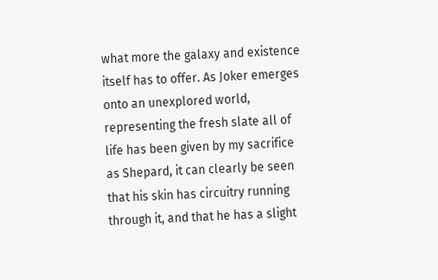what more the galaxy and existence itself has to offer. As Joker emerges onto an unexplored world, representing the fresh slate all of life has been given by my sacrifice as Shepard, it can clearly be seen that his skin has circuitry running through it, and that he has a slight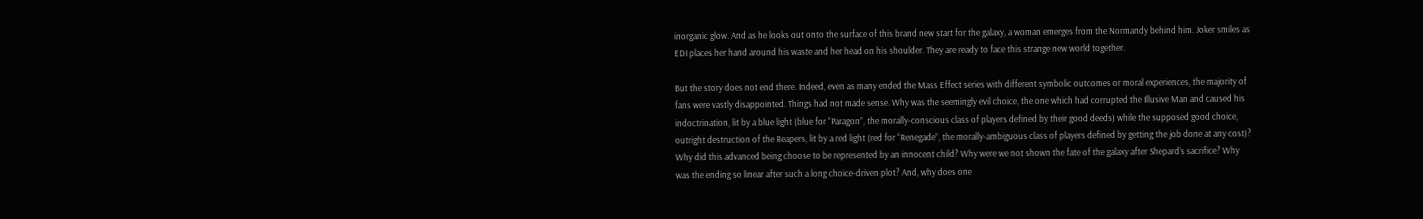inorganic glow. And as he looks out onto the surface of this brand new start for the galaxy, a woman emerges from the Normandy behind him. Joker smiles as EDI places her hand around his waste and her head on his shoulder. They are ready to face this strange new world together.

But the story does not end there. Indeed, even as many ended the Mass Effect series with different symbolic outcomes or moral experiences, the majority of fans were vastly disappointed. Things had not made sense. Why was the seemingly evil choice, the one which had corrupted the Illusive Man and caused his indoctrination, lit by a blue light (blue for “Paragon”, the morally-conscious class of players defined by their good deeds) while the supposed good choice, outright destruction of the Reapers, lit by a red light (red for “Renegade”, the morally-ambiguous class of players defined by getting the job done at any cost)? Why did this advanced being choose to be represented by an innocent child? Why were we not shown the fate of the galaxy after Shepard’s sacrifice? Why was the ending so linear after such a long choice-driven plot? And, why does one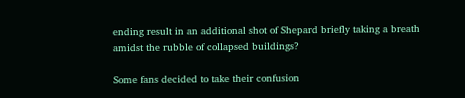ending result in an additional shot of Shepard briefly taking a breath amidst the rubble of collapsed buildings?

Some fans decided to take their confusion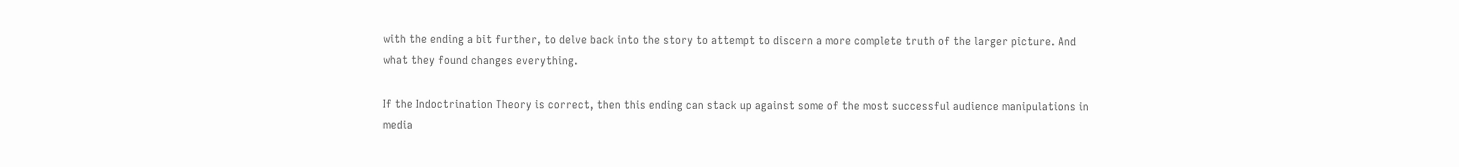with the ending a bit further, to delve back into the story to attempt to discern a more complete truth of the larger picture. And what they found changes everything.

If the Indoctrination Theory is correct, then this ending can stack up against some of the most successful audience manipulations in media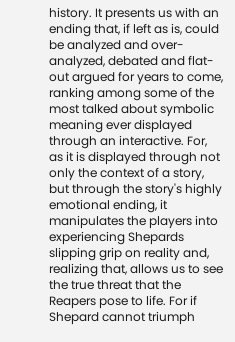history. It presents us with an ending that, if left as is, could be analyzed and over-analyzed, debated and flat-out argued for years to come, ranking among some of the most talked about symbolic meaning ever displayed through an interactive. For, as it is displayed through not only the context of a story, but through the story's highly emotional ending, it manipulates the players into experiencing Shepards slipping grip on reality and, realizing that, allows us to see the true threat that the Reapers pose to life. For if Shepard cannot triumph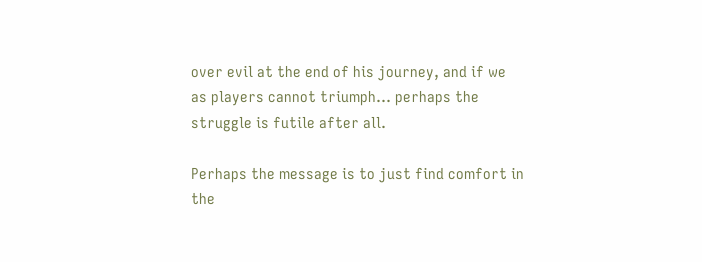over evil at the end of his journey, and if we as players cannot triumph… perhaps the struggle is futile after all.

Perhaps the message is to just find comfort in the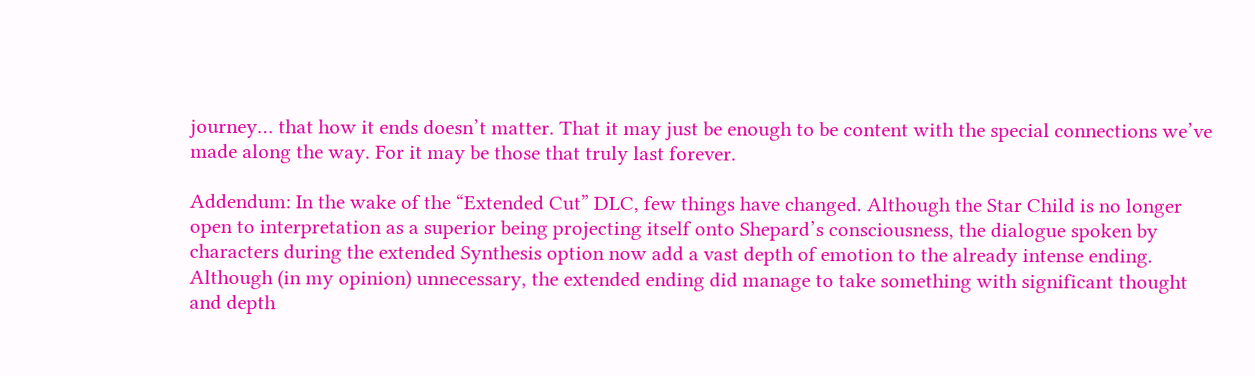journey… that how it ends doesn’t matter. That it may just be enough to be content with the special connections we’ve made along the way. For it may be those that truly last forever.

Addendum: In the wake of the “Extended Cut” DLC, few things have changed. Although the Star Child is no longer open to interpretation as a superior being projecting itself onto Shepard’s consciousness, the dialogue spoken by characters during the extended Synthesis option now add a vast depth of emotion to the already intense ending. Although (in my opinion) unnecessary, the extended ending did manage to take something with significant thought and depth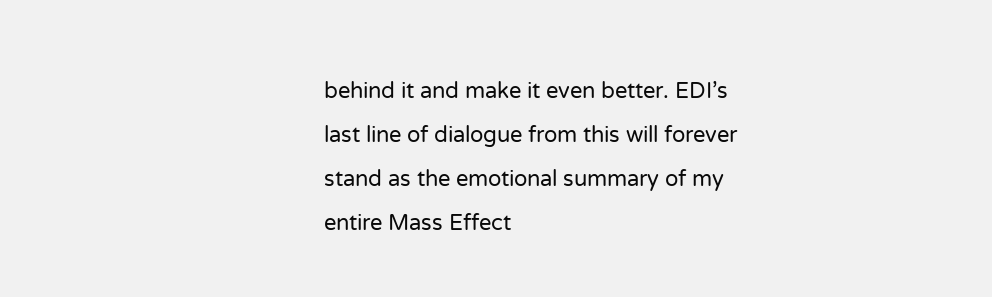behind it and make it even better. EDI’s last line of dialogue from this will forever stand as the emotional summary of my entire Mass Effect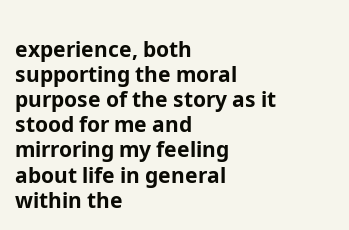experience, both supporting the moral purpose of the story as it stood for me and mirroring my feeling about life in general within the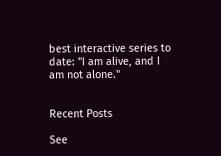best interactive series to date: "I am alive, and I am not alone."


Recent Posts

See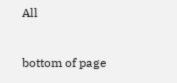All


bottom of page